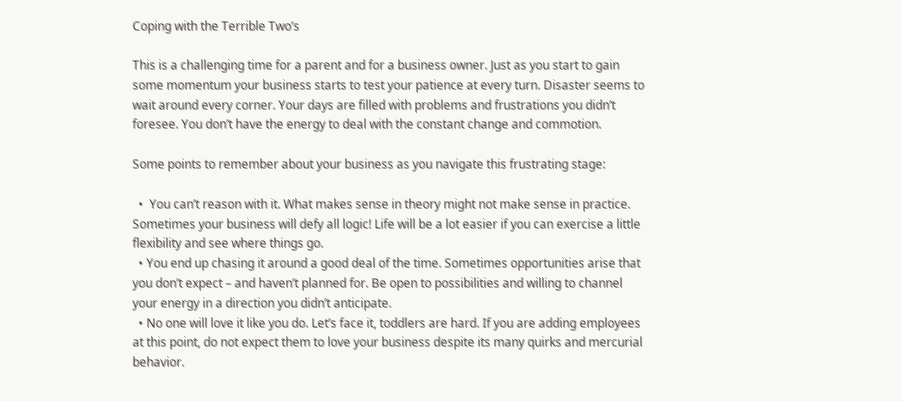Coping with the Terrible Two’s

This is a challenging time for a parent and for a business owner. Just as you start to gain some momentum your business starts to test your patience at every turn. Disaster seems to wait around every corner. Your days are filled with problems and frustrations you didn’t foresee. You don’t have the energy to deal with the constant change and commotion.

Some points to remember about your business as you navigate this frustrating stage:

  •  You can’t reason with it. What makes sense in theory might not make sense in practice. Sometimes your business will defy all logic! Life will be a lot easier if you can exercise a little flexibility and see where things go.
  • You end up chasing it around a good deal of the time. Sometimes opportunities arise that you don’t expect – and haven’t planned for. Be open to possibilities and willing to channel your energy in a direction you didn’t anticipate.
  • No one will love it like you do. Let’s face it, toddlers are hard. If you are adding employees at this point, do not expect them to love your business despite its many quirks and mercurial behavior.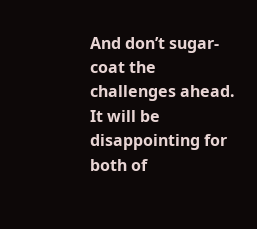And don’t sugar-coat the challenges ahead. It will be disappointing for both of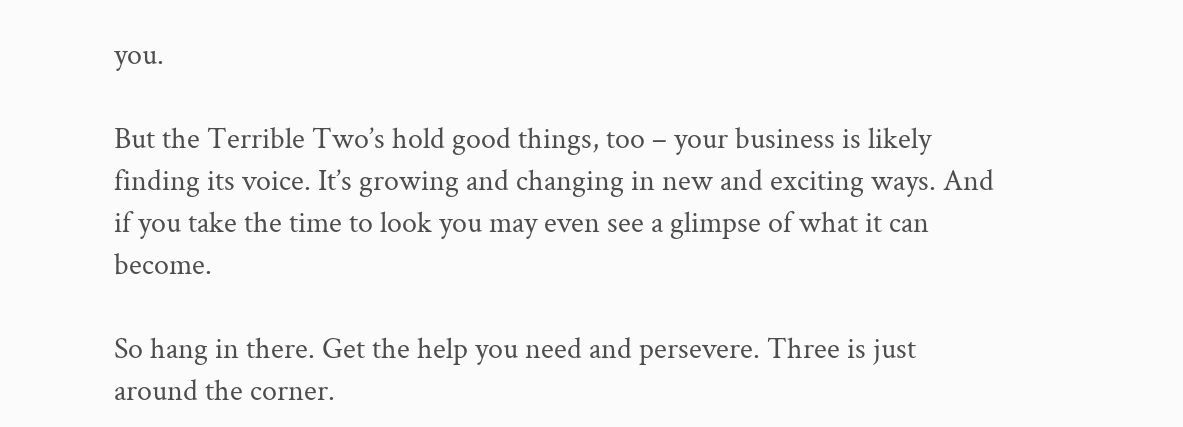you.

But the Terrible Two’s hold good things, too – your business is likely finding its voice. It’s growing and changing in new and exciting ways. And if you take the time to look you may even see a glimpse of what it can become.

So hang in there. Get the help you need and persevere. Three is just around the corner.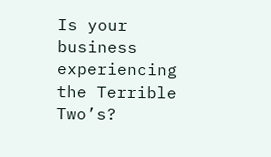Is your business experiencing the Terrible Two’s?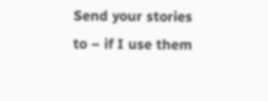Send your stories to – if I use them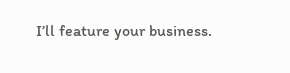I’ll feature your business.